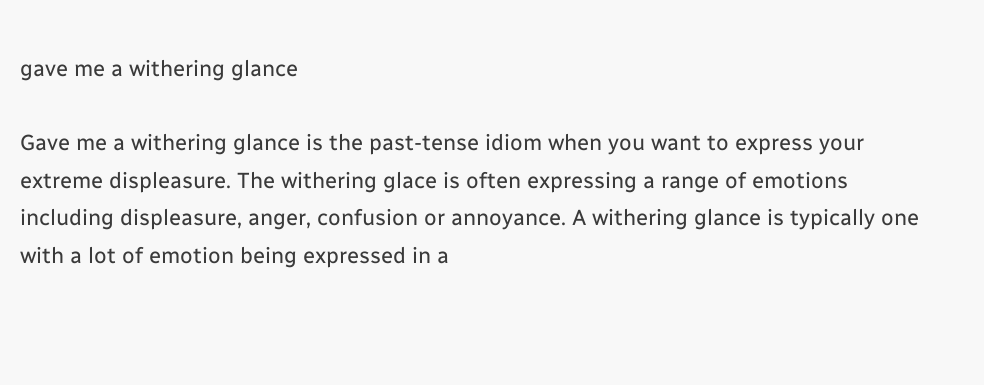gave me a withering glance

Gave me a withering glance is the past-tense idiom when you want to express your extreme displeasure. The withering glace is often expressing a range of emotions including displeasure, anger, confusion or annoyance. A withering glance is typically one with a lot of emotion being expressed in a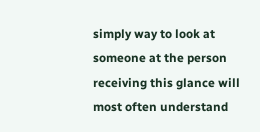simply way to look at someone at the person receiving this glance will most often understand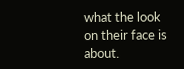what the look on their face is about.